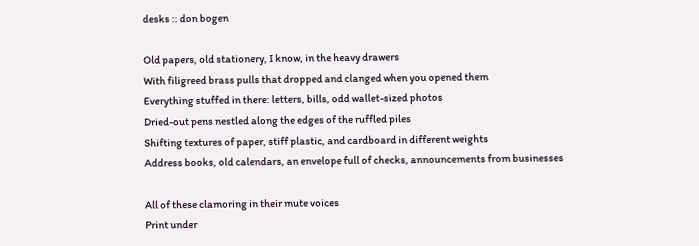desks :: don bogen

Old papers, old stationery, I know, in the heavy drawers
With filigreed brass pulls that dropped and clanged when you opened them
Everything stuffed in there: letters, bills, odd wallet-sized photos
Dried-out pens nestled along the edges of the ruffled piles
Shifting textures of paper, stiff plastic, and cardboard in different weights
Address books, old calendars, an envelope full of checks, announcements from businesses

All of these clamoring in their mute voices
Print under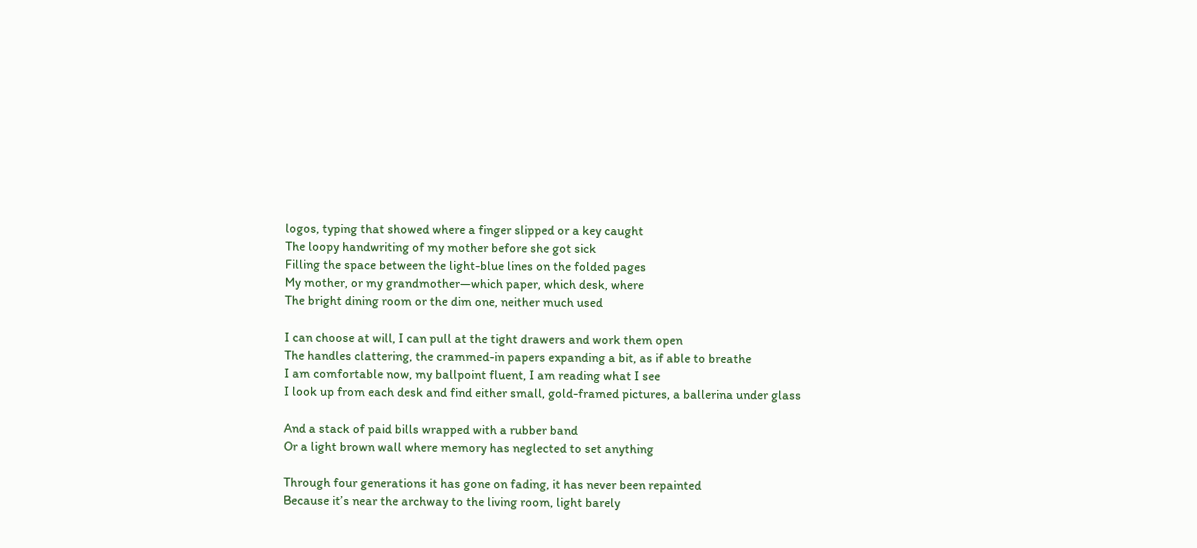logos, typing that showed where a finger slipped or a key caught
The loopy handwriting of my mother before she got sick
Filling the space between the light-blue lines on the folded pages
My mother, or my grandmother—which paper, which desk, where
The bright dining room or the dim one, neither much used

I can choose at will, I can pull at the tight drawers and work them open
The handles clattering, the crammed-in papers expanding a bit, as if able to breathe
I am comfortable now, my ballpoint fluent, I am reading what I see
I look up from each desk and find either small, gold-framed pictures, a ballerina under glass

And a stack of paid bills wrapped with a rubber band
Or a light brown wall where memory has neglected to set anything

Through four generations it has gone on fading, it has never been repainted
Because it’s near the archway to the living room, light barely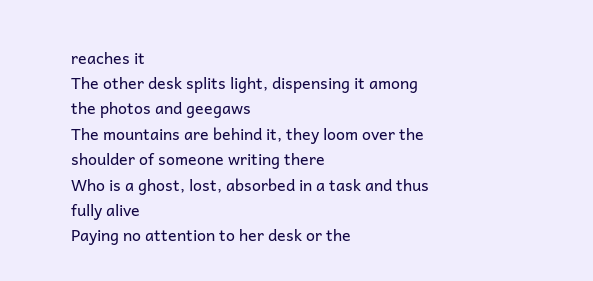reaches it
The other desk splits light, dispensing it among the photos and geegaws
The mountains are behind it, they loom over the shoulder of someone writing there
Who is a ghost, lost, absorbed in a task and thus fully alive
Paying no attention to her desk or the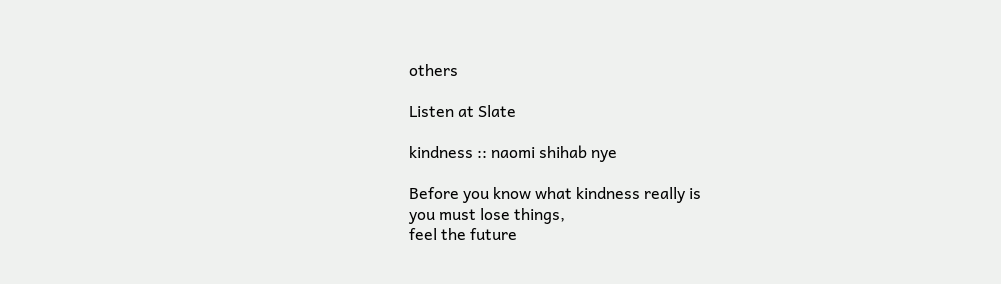others

Listen at Slate

kindness :: naomi shihab nye

Before you know what kindness really is
you must lose things,
feel the future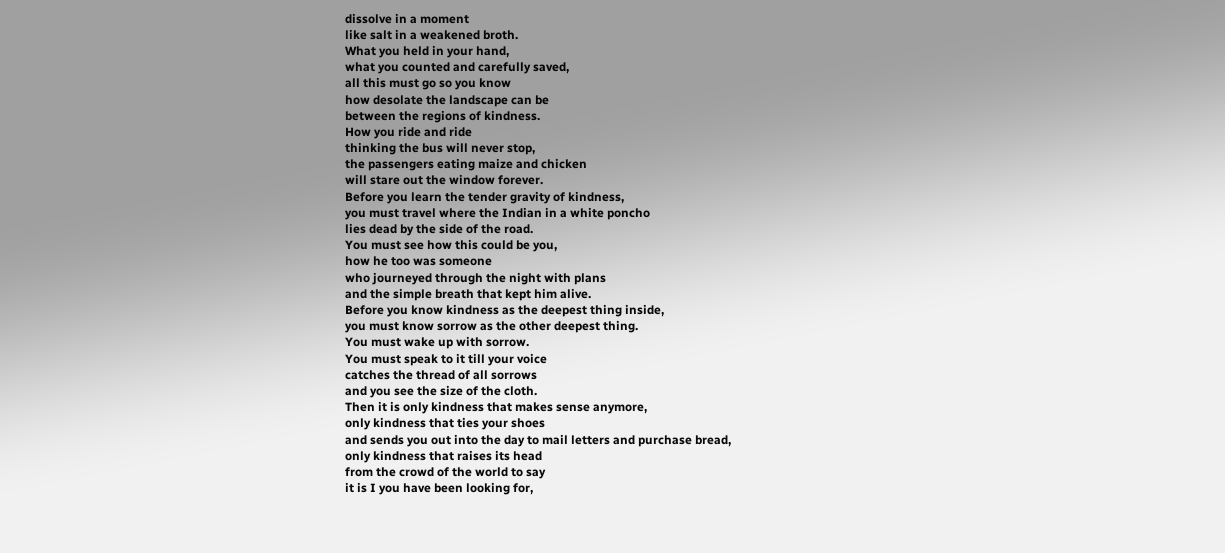dissolve in a moment
like salt in a weakened broth.
What you held in your hand,
what you counted and carefully saved,
all this must go so you know
how desolate the landscape can be
between the regions of kindness.
How you ride and ride
thinking the bus will never stop,
the passengers eating maize and chicken
will stare out the window forever.
Before you learn the tender gravity of kindness,
you must travel where the Indian in a white poncho
lies dead by the side of the road.
You must see how this could be you,
how he too was someone
who journeyed through the night with plans
and the simple breath that kept him alive.
Before you know kindness as the deepest thing inside,
you must know sorrow as the other deepest thing.
You must wake up with sorrow.
You must speak to it till your voice
catches the thread of all sorrows
and you see the size of the cloth.
Then it is only kindness that makes sense anymore,
only kindness that ties your shoes
and sends you out into the day to mail letters and purchase bread,
only kindness that raises its head
from the crowd of the world to say
it is I you have been looking for,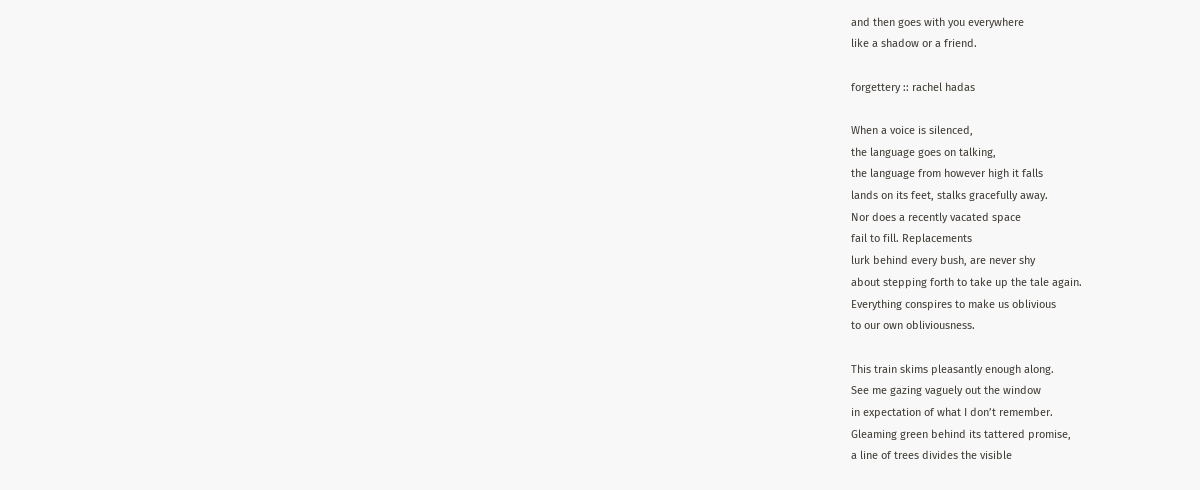and then goes with you everywhere
like a shadow or a friend.

forgettery :: rachel hadas

When a voice is silenced,
the language goes on talking,
the language from however high it falls
lands on its feet, stalks gracefully away.
Nor does a recently vacated space
fail to fill. Replacements
lurk behind every bush, are never shy
about stepping forth to take up the tale again.
Everything conspires to make us oblivious
to our own obliviousness.

This train skims pleasantly enough along.
See me gazing vaguely out the window
in expectation of what I don’t remember.
Gleaming green behind its tattered promise,
a line of trees divides the visible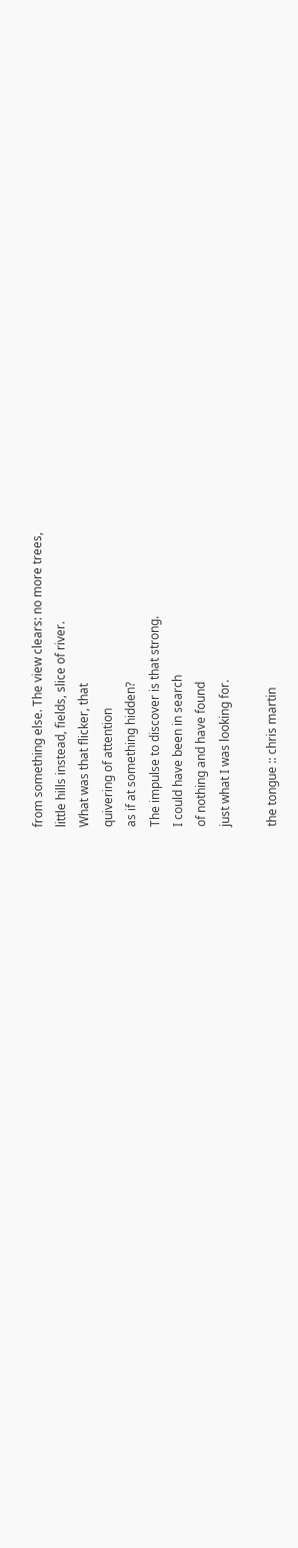from something else. The view clears: no more trees,
little hills instead, fields, slice of river.
What was that flicker, that
quivering of attention
as if at something hidden?
The impulse to discover is that strong.
I could have been in search
of nothing and have found
just what I was looking for.

the tongue :: chris martin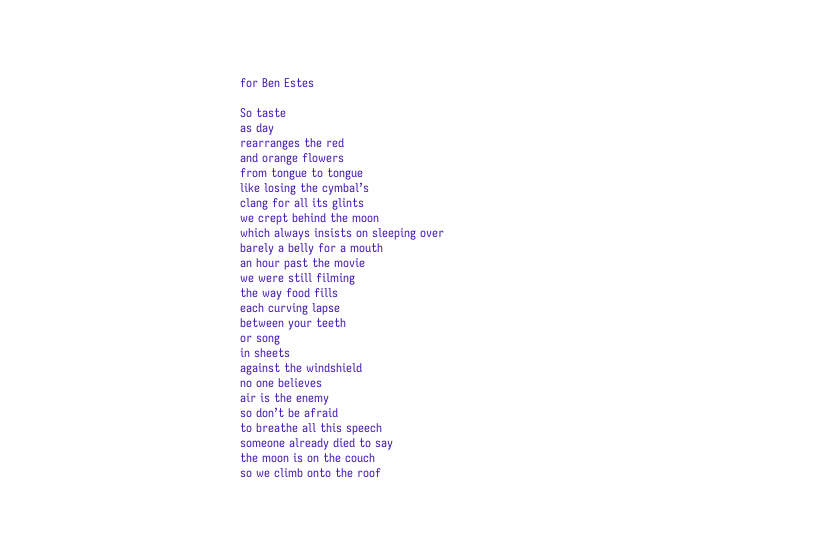for Ben Estes

So taste
as day
rearranges the red
and orange flowers
from tongue to tongue
like losing the cymbal’s
clang for all its glints
we crept behind the moon
which always insists on sleeping over
barely a belly for a mouth
an hour past the movie
we were still filming
the way food fills
each curving lapse
between your teeth
or song
in sheets
against the windshield
no one believes
air is the enemy
so don’t be afraid
to breathe all this speech
someone already died to say
the moon is on the couch
so we climb onto the roof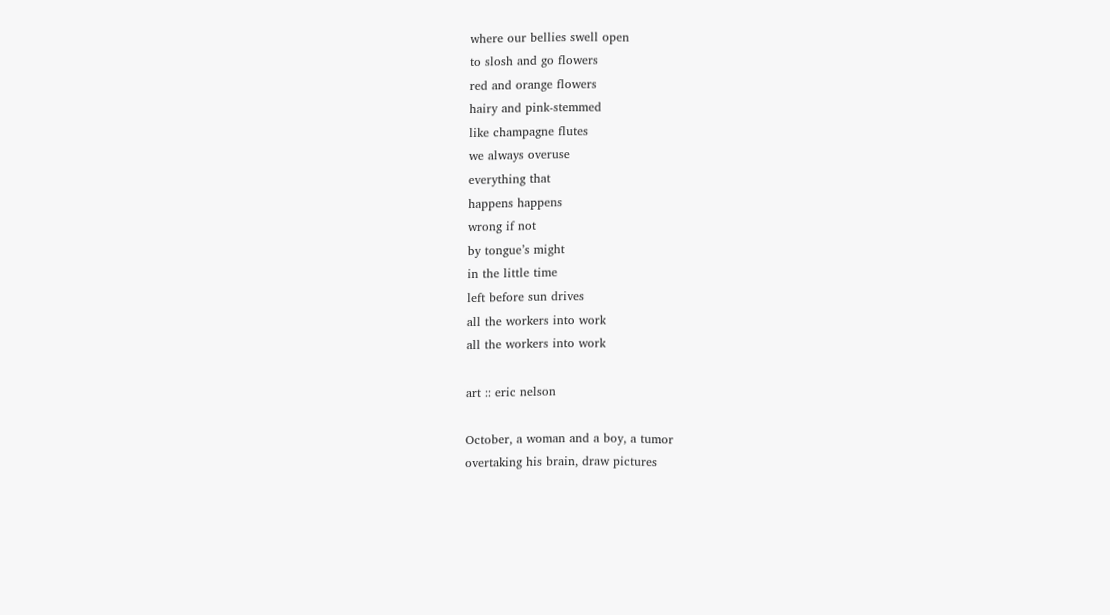where our bellies swell open
to slosh and go flowers
red and orange flowers
hairy and pink-stemmed
like champagne flutes
we always overuse
everything that
happens happens
wrong if not
by tongue’s might
in the little time
left before sun drives
all the workers into work
all the workers into work

art :: eric nelson

October, a woman and a boy, a tumor
overtaking his brain, draw pictures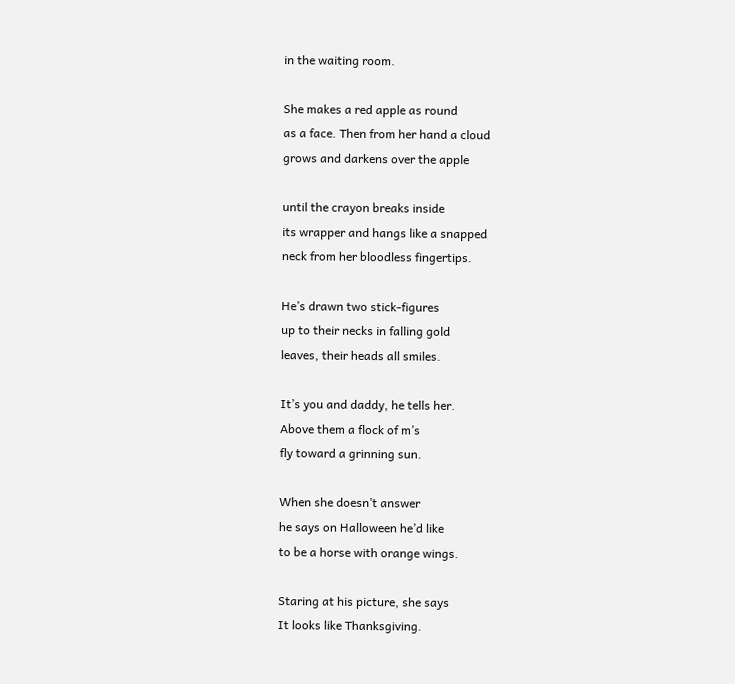in the waiting room.

She makes a red apple as round
as a face. Then from her hand a cloud
grows and darkens over the apple

until the crayon breaks inside
its wrapper and hangs like a snapped
neck from her bloodless fingertips.

He’s drawn two stick-figures
up to their necks in falling gold
leaves, their heads all smiles.

It’s you and daddy, he tells her.
Above them a flock of m’s
fly toward a grinning sun.

When she doesn’t answer
he says on Halloween he’d like
to be a horse with orange wings.

Staring at his picture, she says
It looks like Thanksgiving.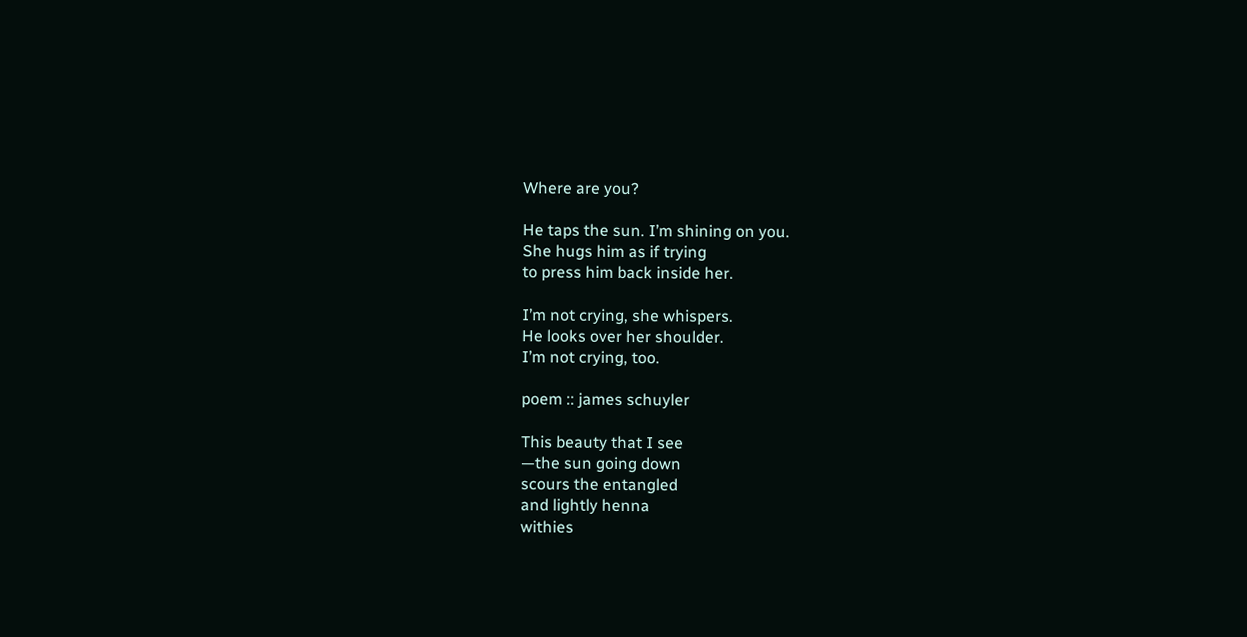Where are you?

He taps the sun. I’m shining on you.
She hugs him as if trying
to press him back inside her.

I’m not crying, she whispers.
He looks over her shoulder.
I’m not crying, too.

poem :: james schuyler

This beauty that I see
—the sun going down
scours the entangled
and lightly henna
withies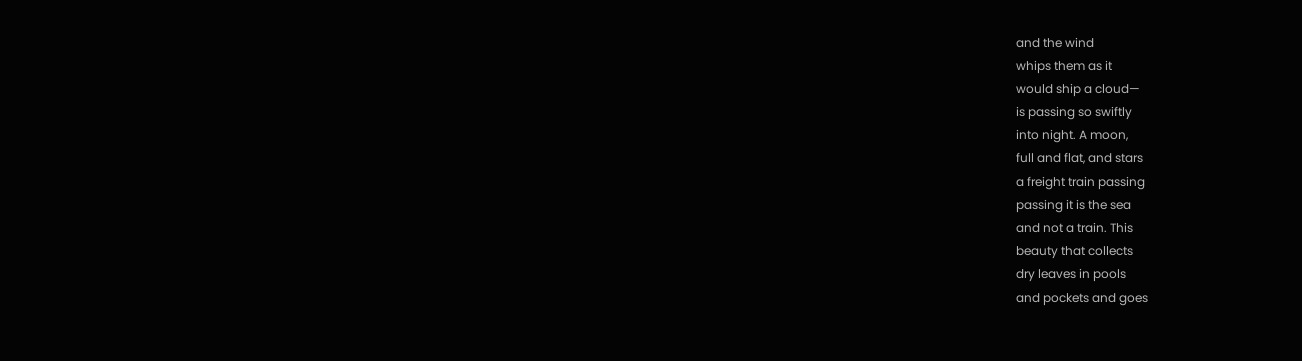and the wind
whips them as it
would ship a cloud—
is passing so swiftly
into night. A moon,
full and flat, and stars
a freight train passing
passing it is the sea
and not a train. This
beauty that collects
dry leaves in pools
and pockets and goes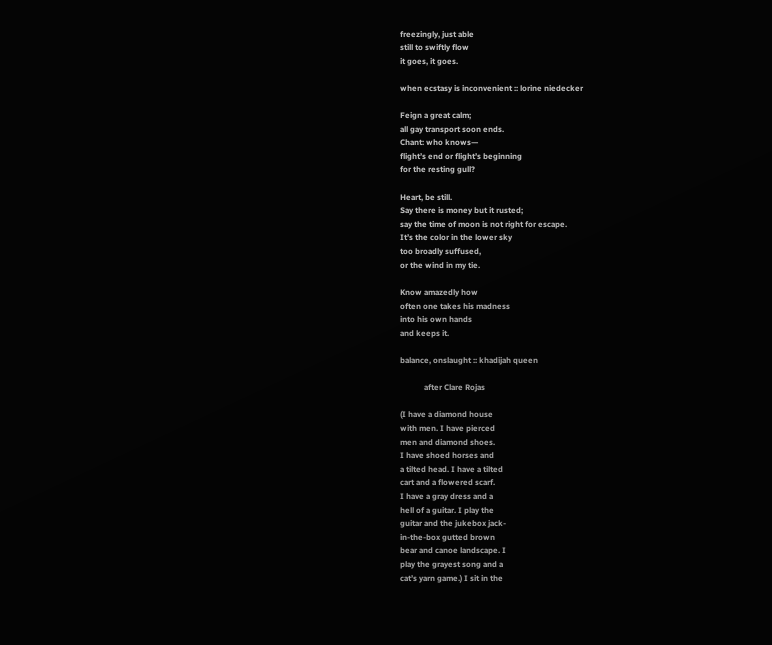freezingly, just able
still to swiftly flow
it goes, it goes.

when ecstasy is inconvenient :: lorine niedecker

Feign a great calm;
all gay transport soon ends.
Chant: who knows—
flight’s end or flight’s beginning
for the resting gull?

Heart, be still.
Say there is money but it rusted;
say the time of moon is not right for escape.
It’s the color in the lower sky
too broadly suffused,
or the wind in my tie.

Know amazedly how
often one takes his madness
into his own hands
and keeps it.

balance, onslaught :: khadijah queen

            after Clare Rojas

(I have a diamond house
with men. I have pierced
men and diamond shoes.
I have shoed horses and
a tilted head. I have a tilted
cart and a flowered scarf.
I have a gray dress and a
hell of a guitar. I play the
guitar and the jukebox jack-
in-the-box gutted brown
bear and canoe landscape. I
play the grayest song and a
cat’s yarn game.) I sit in the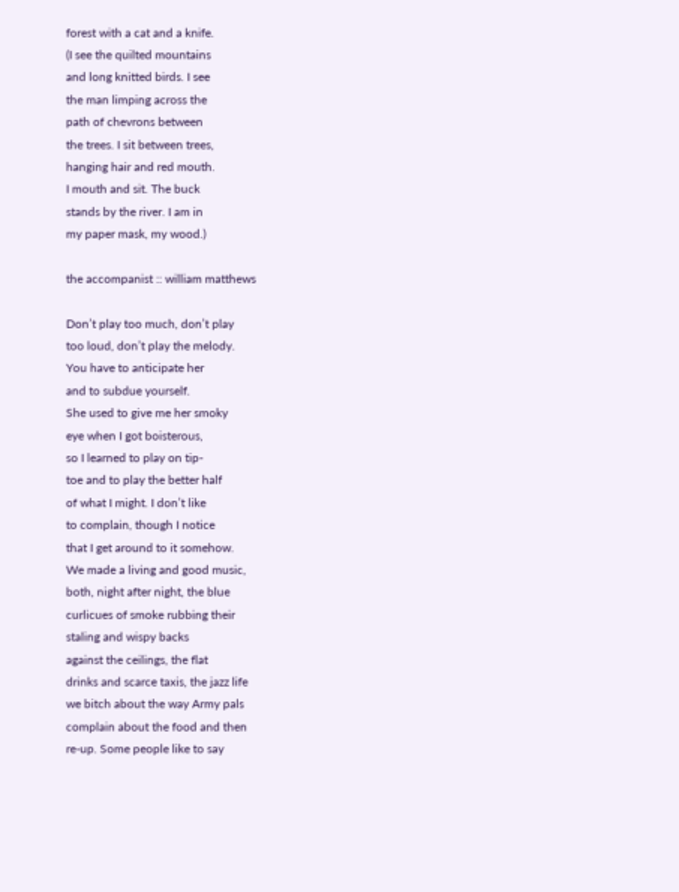forest with a cat and a knife.
(I see the quilted mountains
and long knitted birds. I see
the man limping across the
path of chevrons between
the trees. I sit between trees,
hanging hair and red mouth.
I mouth and sit. The buck
stands by the river. I am in
my paper mask, my wood.)

the accompanist :: william matthews

Don’t play too much, don’t play
too loud, don’t play the melody.
You have to anticipate her
and to subdue yourself.
She used to give me her smoky
eye when I got boisterous,
so I learned to play on tip-
toe and to play the better half
of what I might. I don’t like
to complain, though I notice
that I get around to it somehow.
We made a living and good music,
both, night after night, the blue
curlicues of smoke rubbing their
staling and wispy backs
against the ceilings, the flat
drinks and scarce taxis, the jazz life
we bitch about the way Army pals
complain about the food and then
re-up. Some people like to say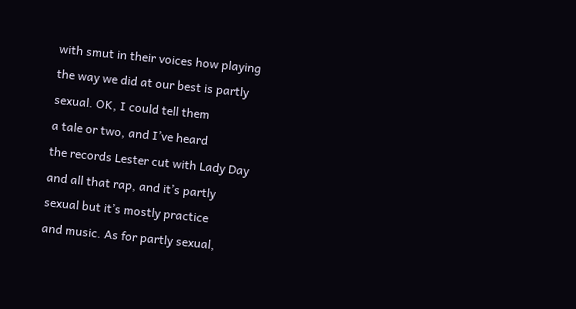with smut in their voices how playing
the way we did at our best is partly
sexual. OK, I could tell them
a tale or two, and I’ve heard
the records Lester cut with Lady Day
and all that rap, and it’s partly
sexual but it’s mostly practice
and music. As for partly sexual,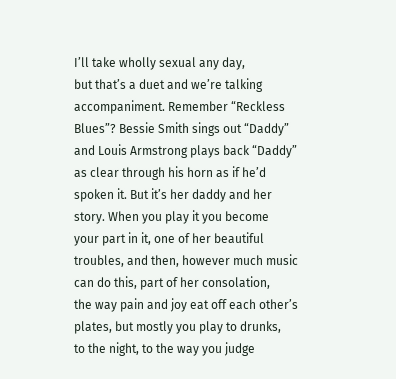I’ll take wholly sexual any day,
but that’s a duet and we’re talking
accompaniment. Remember “Reckless
Blues”? Bessie Smith sings out “Daddy”
and Louis Armstrong plays back “Daddy”
as clear through his horn as if he’d
spoken it. But it’s her daddy and her
story. When you play it you become
your part in it, one of her beautiful
troubles, and then, however much music
can do this, part of her consolation,
the way pain and joy eat off each other’s
plates, but mostly you play to drunks,
to the night, to the way you judge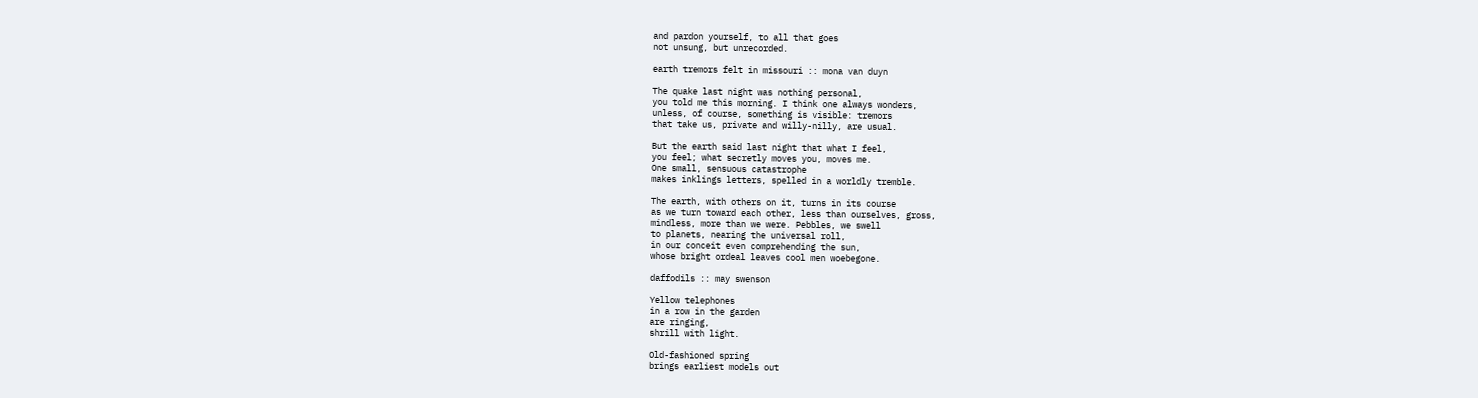and pardon yourself, to all that goes
not unsung, but unrecorded.

earth tremors felt in missouri :: mona van duyn

The quake last night was nothing personal,
you told me this morning. I think one always wonders,
unless, of course, something is visible: tremors
that take us, private and willy-nilly, are usual.

But the earth said last night that what I feel,
you feel; what secretly moves you, moves me.
One small, sensuous catastrophe
makes inklings letters, spelled in a worldly tremble.

The earth, with others on it, turns in its course
as we turn toward each other, less than ourselves, gross,
mindless, more than we were. Pebbles, we swell
to planets, nearing the universal roll,
in our conceit even comprehending the sun,
whose bright ordeal leaves cool men woebegone.

daffodils :: may swenson

Yellow telephones
in a row in the garden
are ringing,
shrill with light.

Old-fashioned spring
brings earliest models out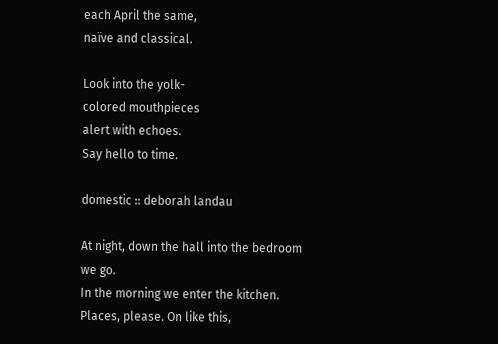each April the same,
naïve and classical.

Look into the yolk-
colored mouthpieces
alert with echoes.
Say hello to time.

domestic :: deborah landau

At night, down the hall into the bedroom we go.
In the morning we enter the kitchen.
Places, please. On like this,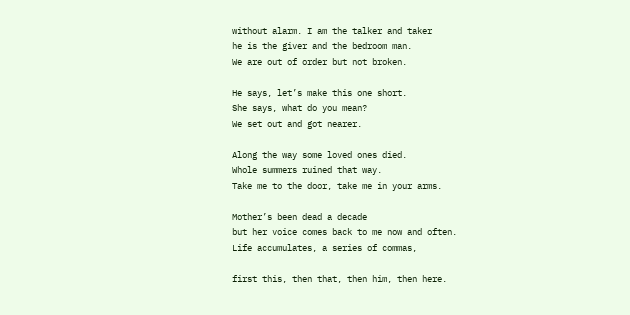without alarm. I am the talker and taker
he is the giver and the bedroom man.
We are out of order but not broken.

He says, let’s make this one short.
She says, what do you mean?
We set out and got nearer.

Along the way some loved ones died.
Whole summers ruined that way.
Take me to the door, take me in your arms.

Mother’s been dead a decade
but her voice comes back to me now and often.
Life accumulates, a series of commas,

first this, then that, then him, then here.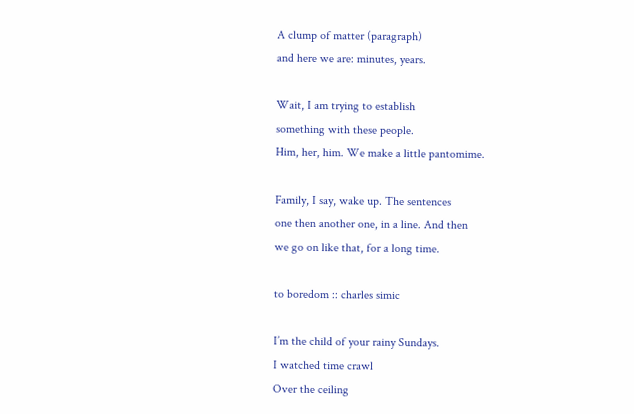A clump of matter (paragraph)
and here we are: minutes, years.

Wait, I am trying to establish
something with these people.
Him, her, him. We make a little pantomime.

Family, I say, wake up. The sentences
one then another one, in a line. And then
we go on like that, for a long time.

to boredom :: charles simic

I’m the child of your rainy Sundays.
I watched time crawl
Over the ceiling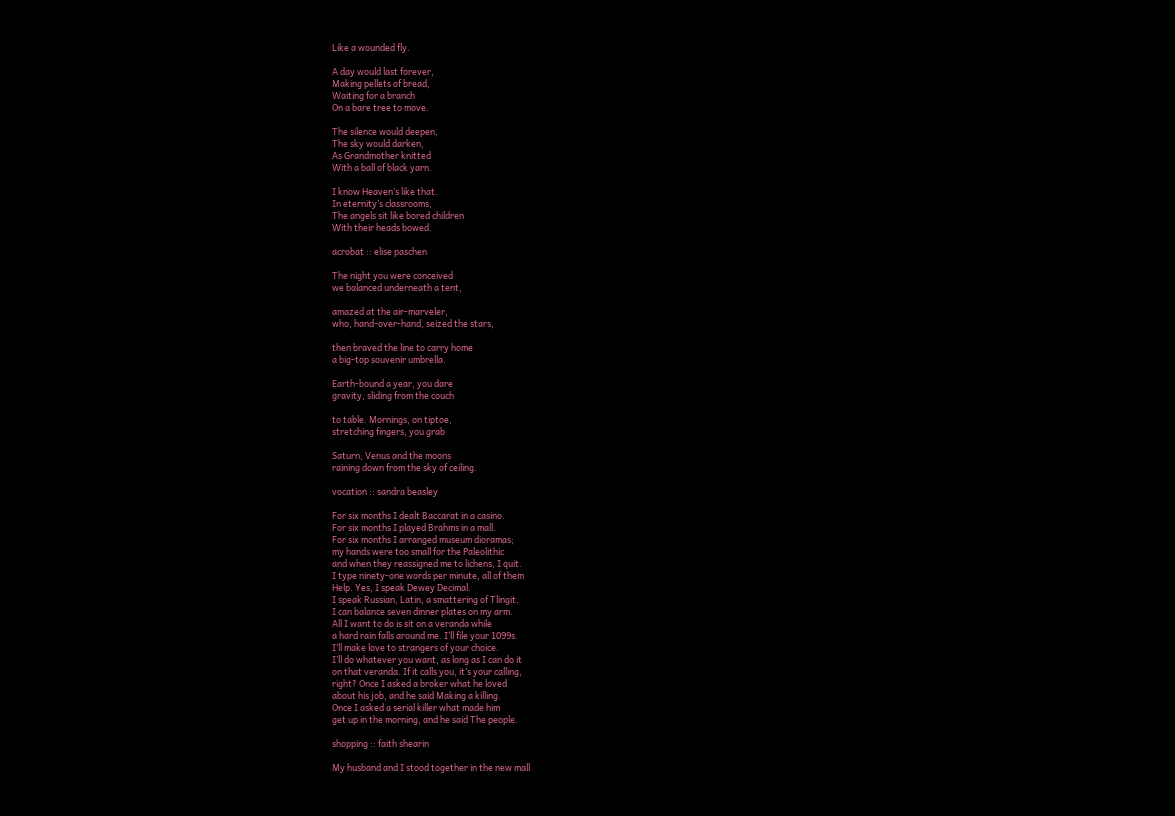Like a wounded fly.

A day would last forever,
Making pellets of bread,
Waiting for a branch
On a bare tree to move.

The silence would deepen,
The sky would darken,
As Grandmother knitted
With a ball of black yarn.

I know Heaven’s like that.
In eternity’s classrooms,
The angels sit like bored children
With their heads bowed.

acrobat :: elise paschen

The night you were conceived
we balanced underneath a tent,

amazed at the air-marveler,
who, hand-over-hand, seized the stars,

then braved the line to carry home
a big-top souvenir umbrella.

Earth-bound a year, you dare
gravity, sliding from the couch

to table. Mornings, on tiptoe,
stretching fingers, you grab

Saturn, Venus and the moons
raining down from the sky of ceiling.

vocation :: sandra beasley

For six months I dealt Baccarat in a casino.
For six months I played Brahms in a mall.
For six months I arranged museum dioramas;
my hands were too small for the Paleolithic
and when they reassigned me to lichens, I quit.
I type ninety-one words per minute, all of them
Help. Yes, I speak Dewey Decimal.
I speak Russian, Latin, a smattering of Tlingit.
I can balance seven dinner plates on my arm.
All I want to do is sit on a veranda while
a hard rain falls around me. I’ll file your 1099s.
I’ll make love to strangers of your choice.
I’ll do whatever you want, as long as I can do it
on that veranda. If it calls you, it’s your calling,
right? Once I asked a broker what he loved
about his job, and he said Making a killing.
Once I asked a serial killer what made him
get up in the morning, and he said The people.

shopping :: faith shearin

My husband and I stood together in the new mall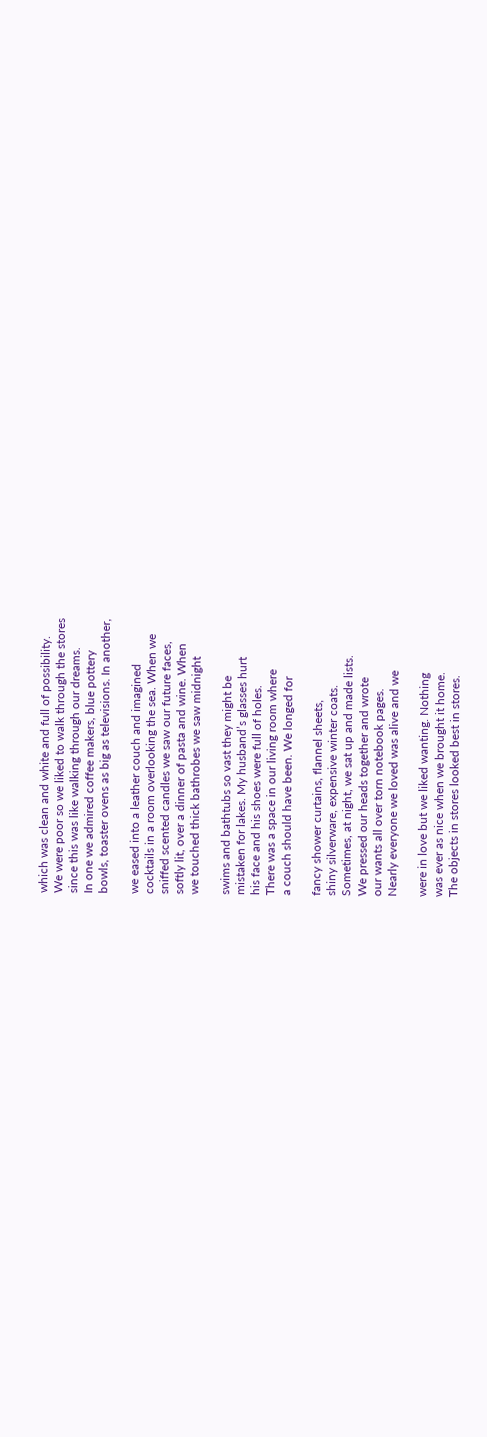which was clean and white and full of possibility.
We were poor so we liked to walk through the stores
since this was like walking through our dreams.
In one we admired coffee makers, blue pottery
bowls, toaster ovens as big as televisions. In another,

we eased into a leather couch and imagined
cocktails in a room overlooking the sea. When we
sniffed scented candles we saw our future faces,
softly lit, over a dinner of pasta and wine. When
we touched thick bathrobes we saw midnight

swims and bathtubs so vast they might be
mistaken for lakes. My husband’s glasses hurt
his face and his shoes were full of holes.
There was a space in our living room where
a couch should have been. We longed for

fancy shower curtains, flannel sheets,
shiny silverware, expensive winter coats.
Sometimes, at night, we sat up and made lists.
We pressed our heads together and wrote
our wants all over torn notebook pages.
Nearly everyone we loved was alive and we

were in love but we liked wanting. Nothing
was ever as nice when we brought it home.
The objects in stores looked best in stores.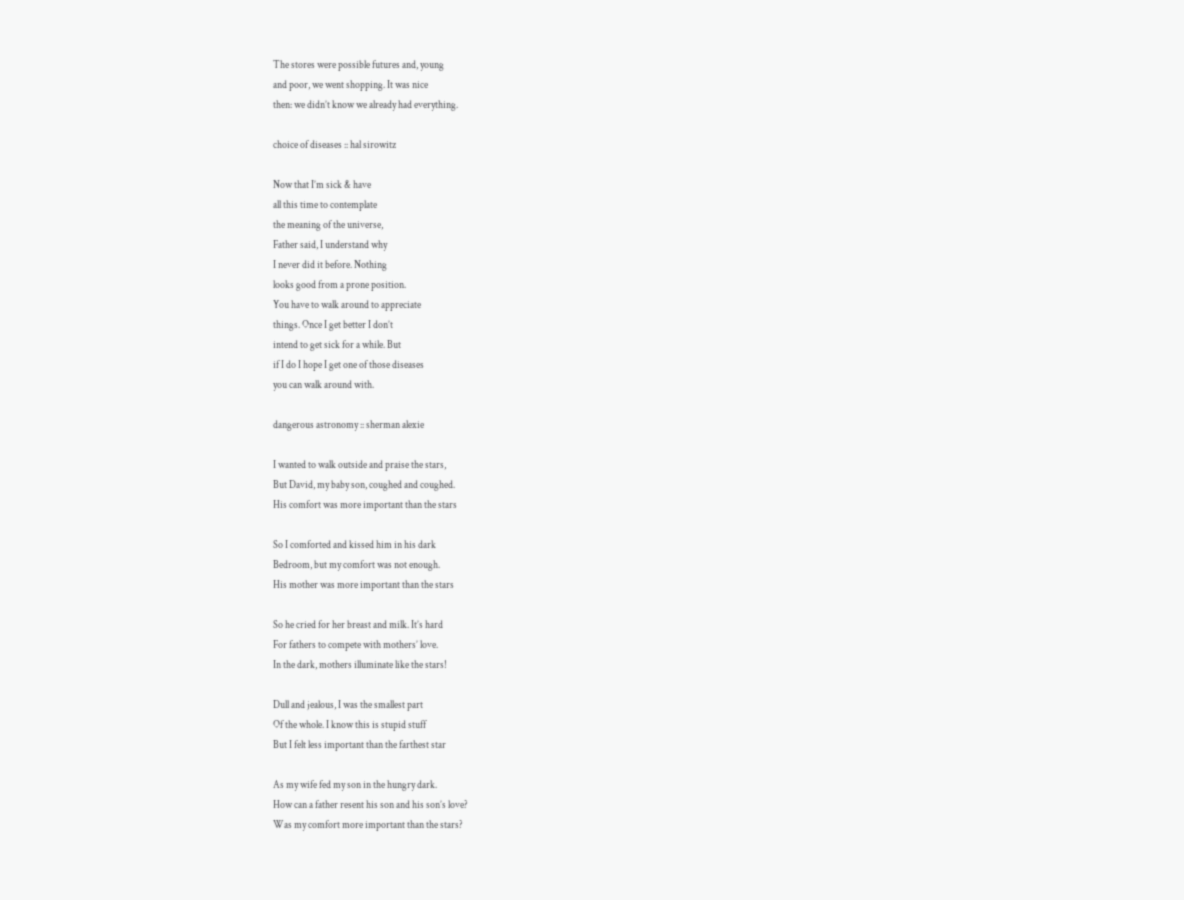The stores were possible futures and, young
and poor, we went shopping. It was nice
then: we didn’t know we already had everything.

choice of diseases :: hal sirowitz

Now that I’m sick & have
all this time to contemplate
the meaning of the universe,
Father said, I understand why
I never did it before. Nothing
looks good from a prone position.
You have to walk around to appreciate
things. Once I get better I don’t
intend to get sick for a while. But
if I do I hope I get one of those diseases
you can walk around with.

dangerous astronomy :: sherman alexie

I wanted to walk outside and praise the stars,
But David, my baby son, coughed and coughed.
His comfort was more important than the stars

So I comforted and kissed him in his dark
Bedroom, but my comfort was not enough.
His mother was more important than the stars

So he cried for her breast and milk. It’s hard
For fathers to compete with mothers’ love.
In the dark, mothers illuminate like the stars!

Dull and jealous, I was the smallest part
Of the whole. I know this is stupid stuff
But I felt less important than the farthest star

As my wife fed my son in the hungry dark.
How can a father resent his son and his son’s love?
Was my comfort more important than the stars?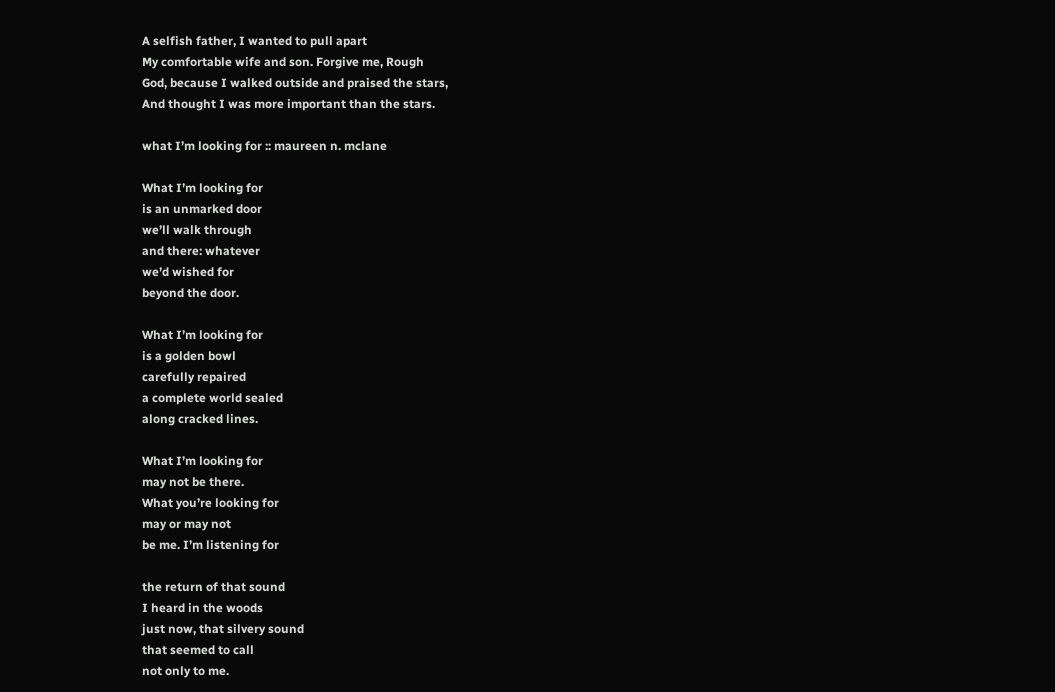A selfish father, I wanted to pull apart
My comfortable wife and son. Forgive me, Rough
God, because I walked outside and praised the stars,
And thought I was more important than the stars.

what I’m looking for :: maureen n. mclane

What I’m looking for
is an unmarked door
we’ll walk through
and there: whatever
we’d wished for
beyond the door.

What I’m looking for
is a golden bowl
carefully repaired
a complete world sealed
along cracked lines.

What I’m looking for
may not be there.
What you’re looking for
may or may not
be me. I’m listening for

the return of that sound
I heard in the woods
just now, that silvery sound
that seemed to call
not only to me.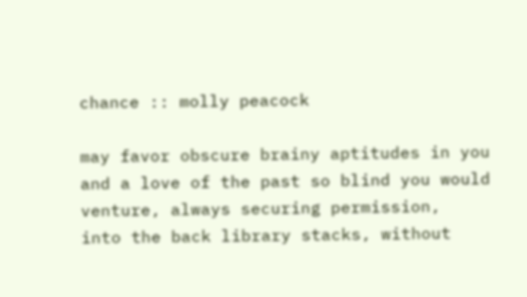chance :: molly peacock

may favor obscure brainy aptitudes in you
and a love of the past so blind you would
venture, always securing permission,
into the back library stacks, without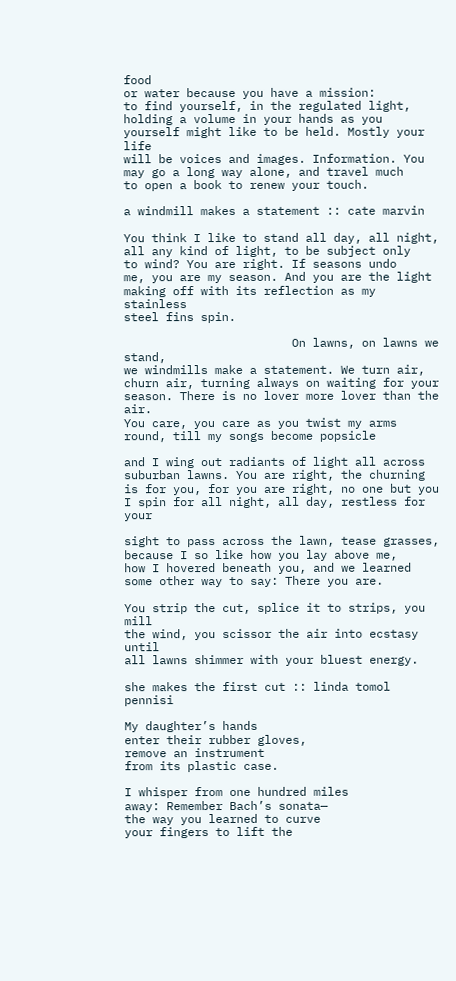food
or water because you have a mission:
to find yourself, in the regulated light,
holding a volume in your hands as you
yourself might like to be held. Mostly your life
will be voices and images. Information. You
may go a long way alone, and travel much
to open a book to renew your touch.

a windmill makes a statement :: cate marvin

You think I like to stand all day, all night,
all any kind of light, to be subject only
to wind? You are right. If seasons undo
me, you are my season. And you are the light
making off with its reflection as my stainless
steel fins spin.

                        On lawns, on lawns we stand,
we windmills make a statement. We turn air,
churn air, turning always on waiting for your
season. There is no lover more lover than the air.
You care, you care as you twist my arms
round, till my songs become popsicle

and I wing out radiants of light all across
suburban lawns. You are right, the churning
is for you, for you are right, no one but you
I spin for all night, all day, restless for your

sight to pass across the lawn, tease grasses,
because I so like how you lay above me,
how I hovered beneath you, and we learned
some other way to say: There you are.

You strip the cut, splice it to strips, you mill
the wind, you scissor the air into ecstasy until
all lawns shimmer with your bluest energy.

she makes the first cut :: linda tomol pennisi

My daughter’s hands
enter their rubber gloves,
remove an instrument
from its plastic case.

I whisper from one hundred miles
away: Remember Bach’s sonata—
the way you learned to curve
your fingers to lift the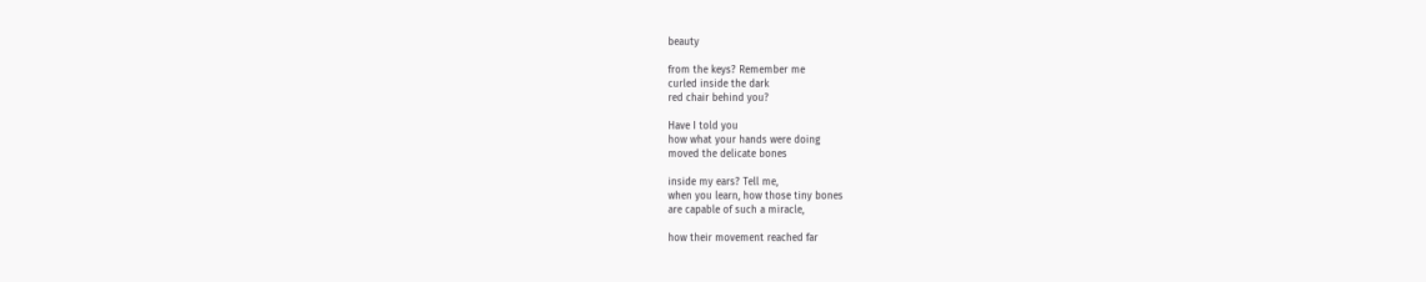beauty

from the keys? Remember me
curled inside the dark
red chair behind you?

Have I told you
how what your hands were doing
moved the delicate bones

inside my ears? Tell me,
when you learn, how those tiny bones
are capable of such a miracle,

how their movement reached far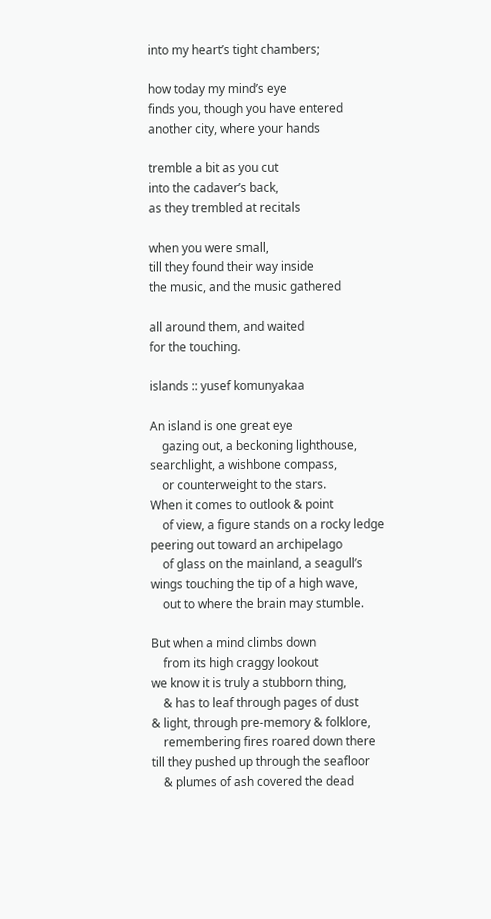into my heart’s tight chambers;

how today my mind’s eye
finds you, though you have entered
another city, where your hands

tremble a bit as you cut
into the cadaver’s back,
as they trembled at recitals

when you were small,
till they found their way inside
the music, and the music gathered

all around them, and waited
for the touching.

islands :: yusef komunyakaa

An island is one great eye
    gazing out, a beckoning lighthouse,
searchlight, a wishbone compass,
    or counterweight to the stars.
When it comes to outlook & point
    of view, a figure stands on a rocky ledge
peering out toward an archipelago
    of glass on the mainland, a seagull’s
wings touching the tip of a high wave,
    out to where the brain may stumble.

But when a mind climbs down
    from its high craggy lookout
we know it is truly a stubborn thing,
    & has to leaf through pages of dust
& light, through pre-memory & folklore,
    remembering fires roared down there
till they pushed up through the seafloor
    & plumes of ash covered the dead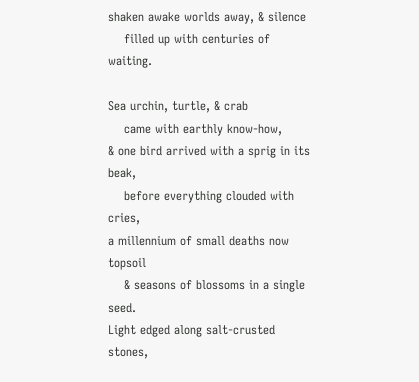shaken awake worlds away, & silence
    filled up with centuries of waiting.

Sea urchin, turtle, & crab
    came with earthly know-how,
& one bird arrived with a sprig in its beak,
    before everything clouded with cries,
a millennium of small deaths now topsoil
    & seasons of blossoms in a single seed.
Light edged along salt-crusted stones,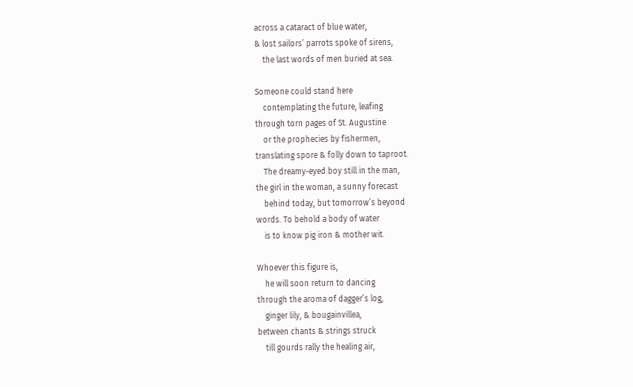across a cataract of blue water,
& lost sailors’ parrots spoke of sirens,
    the last words of men buried at sea.

Someone could stand here
    contemplating the future, leafing
through torn pages of St. Augustine
    or the prophecies by fishermen,
translating spore & folly down to taproot.
    The dreamy-eyed boy still in the man,
the girl in the woman, a sunny forecast
    behind today, but tomorrow’s beyond
words. To behold a body of water
    is to know pig iron & mother wit.

Whoever this figure is,
    he will soon return to dancing
through the aroma of dagger’s log,
    ginger lily, & bougainvillea,
between chants & strings struck
    till gourds rally the healing air,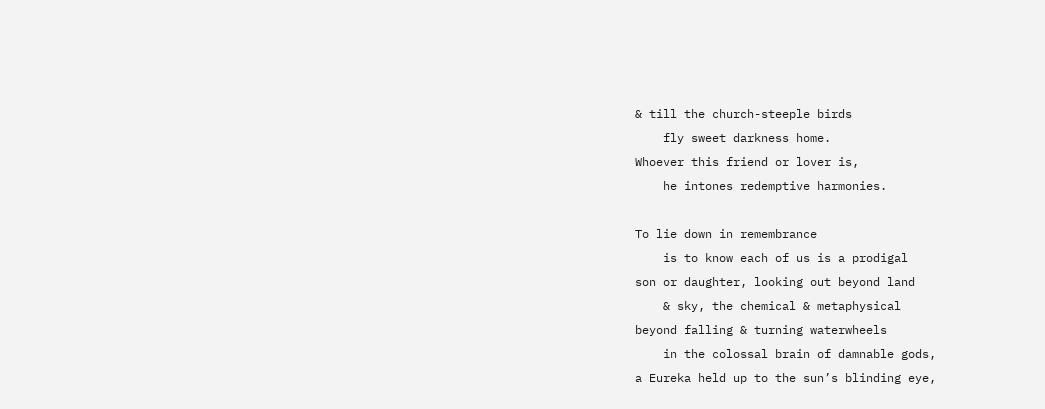& till the church-steeple birds
    fly sweet darkness home.
Whoever this friend or lover is,
    he intones redemptive harmonies.

To lie down in remembrance
    is to know each of us is a prodigal
son or daughter, looking out beyond land
    & sky, the chemical & metaphysical
beyond falling & turning waterwheels
    in the colossal brain of damnable gods,
a Eureka held up to the sun’s blinding eye,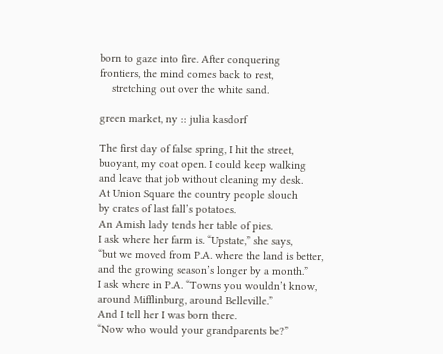born to gaze into fire. After conquering
frontiers, the mind comes back to rest,
    stretching out over the white sand.

green market, ny :: julia kasdorf

The first day of false spring, I hit the street,
buoyant, my coat open. I could keep walking
and leave that job without cleaning my desk.
At Union Square the country people slouch
by crates of last fall’s potatoes.
An Amish lady tends her table of pies.
I ask where her farm is. “Upstate,” she says,
“but we moved from P.A. where the land is better,
and the growing season’s longer by a month.”
I ask where in P.A. “Towns you wouldn’t know,
around Mifflinburg, around Belleville.”
And I tell her I was born there.
“Now who would your grandparents be?”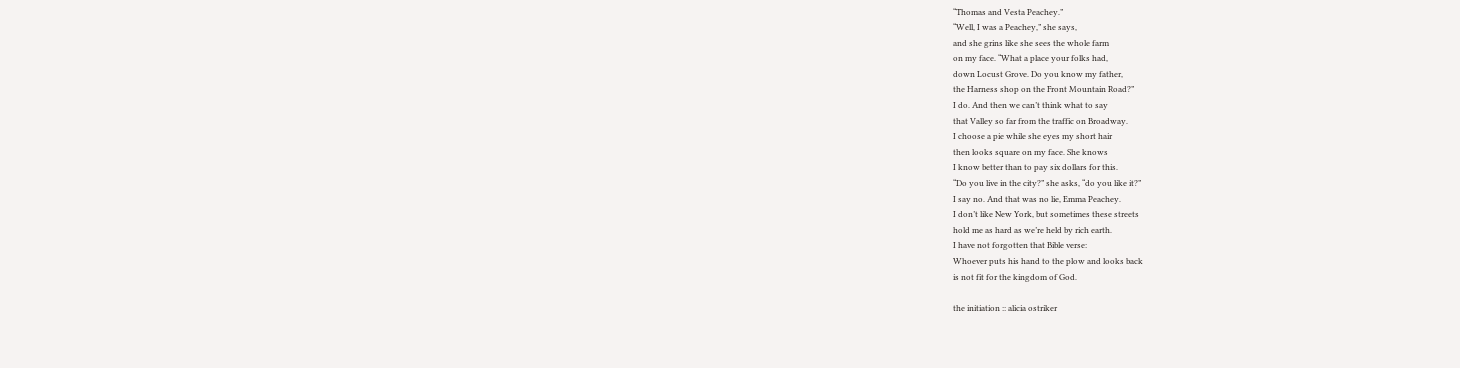“Thomas and Vesta Peachey.”
“Well, I was a Peachey,” she says,
and she grins like she sees the whole farm
on my face. “What a place your folks had,
down Locust Grove. Do you know my father,
the Harness shop on the Front Mountain Road?”
I do. And then we can’t think what to say
that Valley so far from the traffic on Broadway.
I choose a pie while she eyes my short hair
then looks square on my face. She knows
I know better than to pay six dollars for this.
“Do you live in the city?” she asks, “do you like it?”
I say no. And that was no lie, Emma Peachey.
I don’t like New York, but sometimes these streets
hold me as hard as we’re held by rich earth.
I have not forgotten that Bible verse:
Whoever puts his hand to the plow and looks back
is not fit for the kingdom of God.

the initiation :: alicia ostriker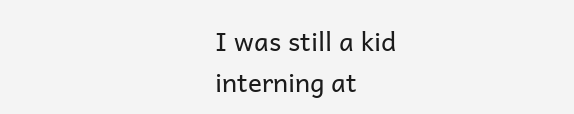I was still a kid
interning at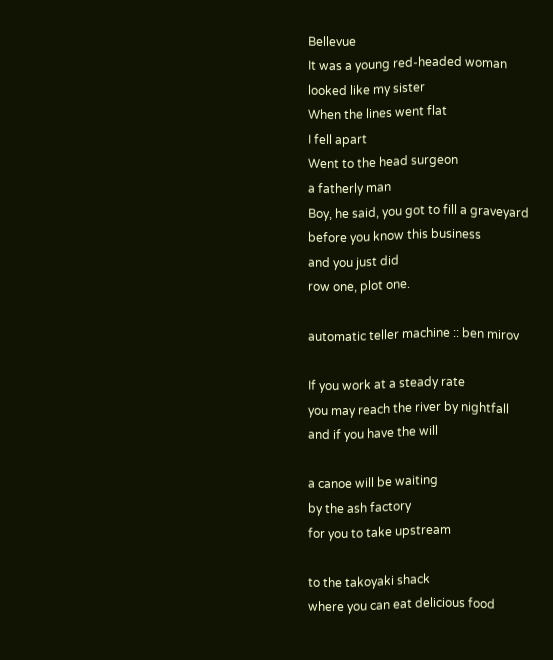Bellevue
It was a young red-headed woman
looked like my sister
When the lines went flat
I fell apart
Went to the head surgeon
a fatherly man
Boy, he said, you got to fill a graveyard
before you know this business
and you just did
row one, plot one.

automatic teller machine :: ben mirov

If you work at a steady rate
you may reach the river by nightfall
and if you have the will

a canoe will be waiting
by the ash factory
for you to take upstream

to the takoyaki shack
where you can eat delicious food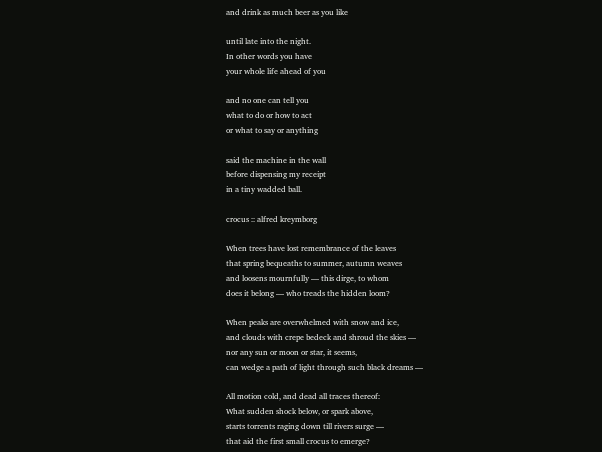and drink as much beer as you like

until late into the night.
In other words you have
your whole life ahead of you

and no one can tell you
what to do or how to act
or what to say or anything

said the machine in the wall
before dispensing my receipt
in a tiny wadded ball.

crocus :: alfred kreymborg

When trees have lost remembrance of the leaves
that spring bequeaths to summer, autumn weaves
and loosens mournfully — this dirge, to whom
does it belong — who treads the hidden loom?

When peaks are overwhelmed with snow and ice,
and clouds with crepe bedeck and shroud the skies —
nor any sun or moon or star, it seems,
can wedge a path of light through such black dreams —

All motion cold, and dead all traces thereof:
What sudden shock below, or spark above,
starts torrents raging down till rivers surge —
that aid the first small crocus to emerge?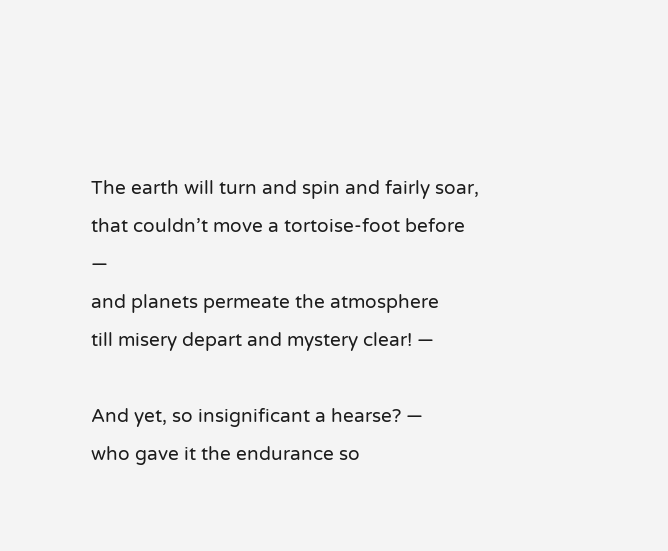The earth will turn and spin and fairly soar,
that couldn’t move a tortoise-foot before —
and planets permeate the atmosphere
till misery depart and mystery clear! —

And yet, so insignificant a hearse? —
who gave it the endurance so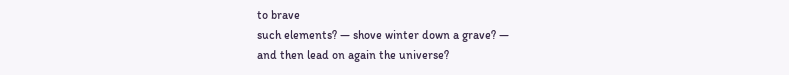to brave
such elements? — shove winter down a grave? —
and then lead on again the universe?